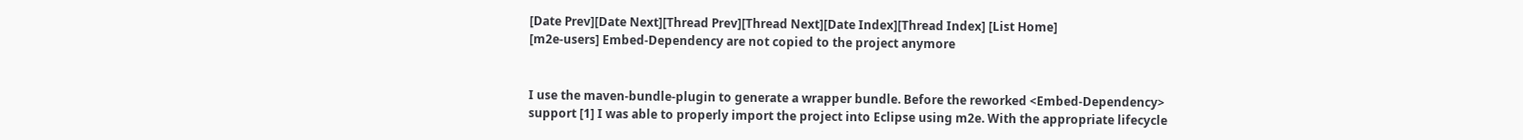[Date Prev][Date Next][Thread Prev][Thread Next][Date Index][Thread Index] [List Home]
[m2e-users] Embed-Dependency are not copied to the project anymore


I use the maven-bundle-plugin to generate a wrapper bundle. Before the reworked <Embed-Dependency> support [1] I was able to properly import the project into Eclipse using m2e. With the appropriate lifecycle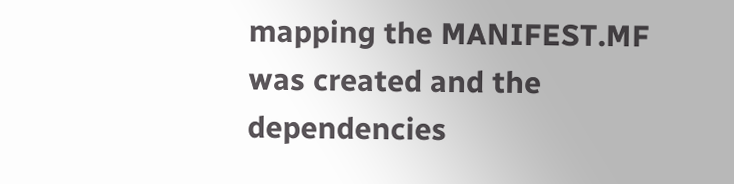mapping the MANIFEST.MF was created and the dependencies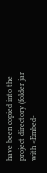have been copied into the project directory (folder jar with <Embed-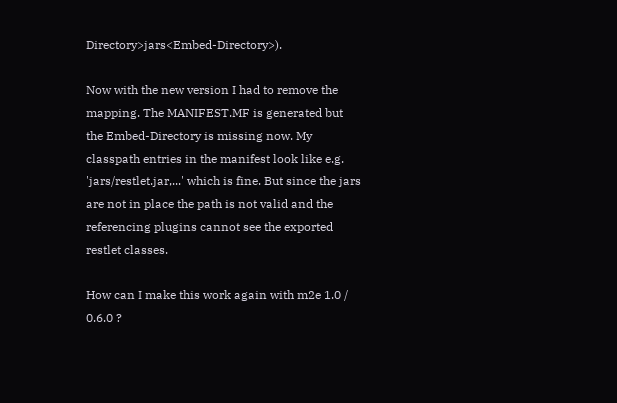Directory>jars<Embed-Directory>).

Now with the new version I had to remove the mapping. The MANIFEST.MF is generated but the Embed-Directory is missing now. My classpath entries in the manifest look like e.g. 'jars/restlet.jar,...' which is fine. But since the jars are not in place the path is not valid and the referencing plugins cannot see the exported restlet classes.

How can I make this work again with m2e 1.0 / 0.6.0 ?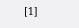[1]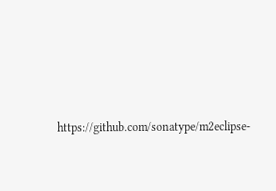https://github.com/sonatype/m2eclipse-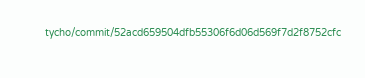tycho/commit/52acd659504dfb55306f6d06d569f7d2f8752cfc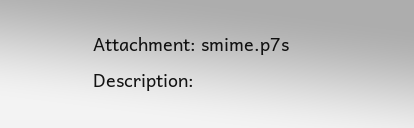Attachment: smime.p7s
Description: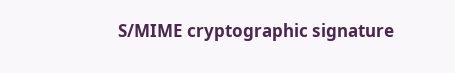S/MIME cryptographic signature